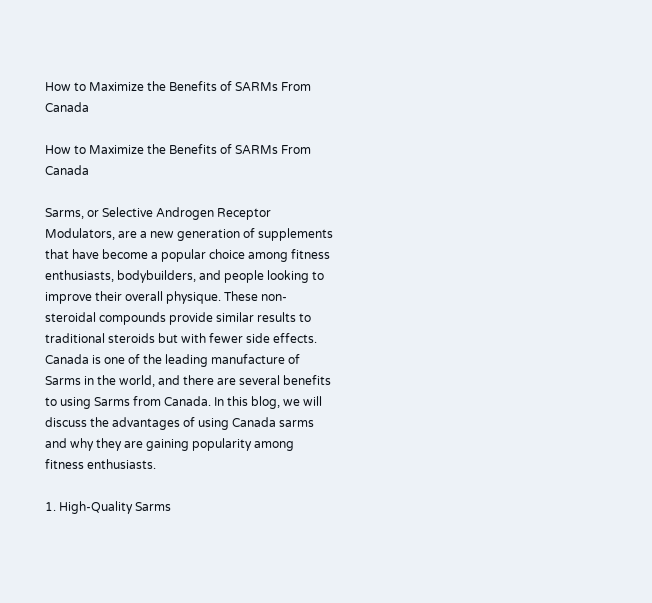How to Maximize the Benefits of SARMs From Canada

How to Maximize the Benefits of SARMs From Canada

Sarms, or Selective Androgen Receptor Modulators, are a new generation of supplements that have become a popular choice among fitness enthusiasts, bodybuilders, and people looking to improve their overall physique. These non-steroidal compounds provide similar results to traditional steroids but with fewer side effects. Canada is one of the leading manufacture of Sarms in the world, and there are several benefits to using Sarms from Canada. In this blog, we will discuss the advantages of using Canada sarms and why they are gaining popularity among fitness enthusiasts.

1. High-Quality Sarms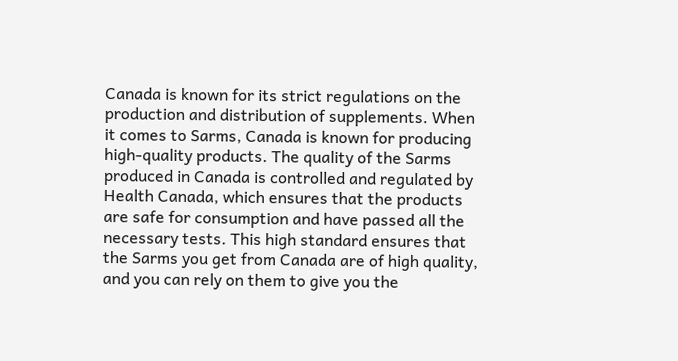Canada is known for its strict regulations on the production and distribution of supplements. When it comes to Sarms, Canada is known for producing high-quality products. The quality of the Sarms produced in Canada is controlled and regulated by Health Canada, which ensures that the products are safe for consumption and have passed all the necessary tests. This high standard ensures that the Sarms you get from Canada are of high quality, and you can rely on them to give you the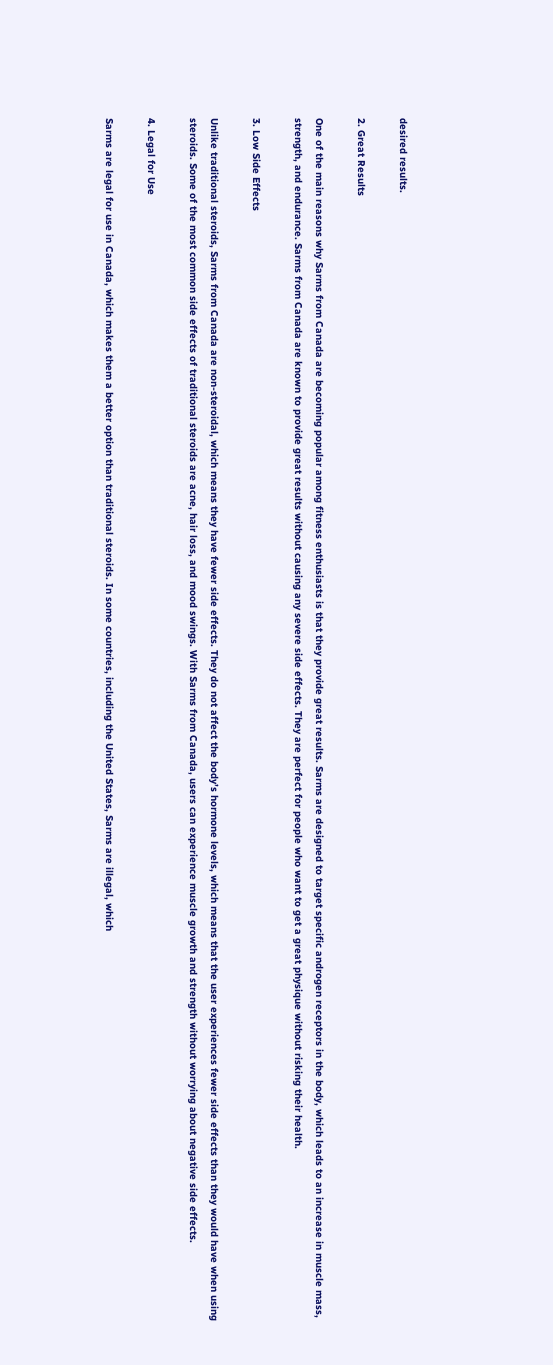desired results.

2. Great Results

One of the main reasons why Sarms from Canada are becoming popular among fitness enthusiasts is that they provide great results. Sarms are designed to target specific androgen receptors in the body, which leads to an increase in muscle mass, strength, and endurance. Sarms from Canada are known to provide great results without causing any severe side effects. They are perfect for people who want to get a great physique without risking their health.

3. Low Side Effects

Unlike traditional steroids, Sarms from Canada are non-steroidal, which means they have fewer side effects. They do not affect the body’s hormone levels, which means that the user experiences fewer side effects than they would have when using steroids. Some of the most common side effects of traditional steroids are acne, hair loss, and mood swings. With Sarms from Canada, users can experience muscle growth and strength without worrying about negative side effects.

4. Legal for Use

Sarms are legal for use in Canada, which makes them a better option than traditional steroids. In some countries, including the United States, Sarms are illegal, which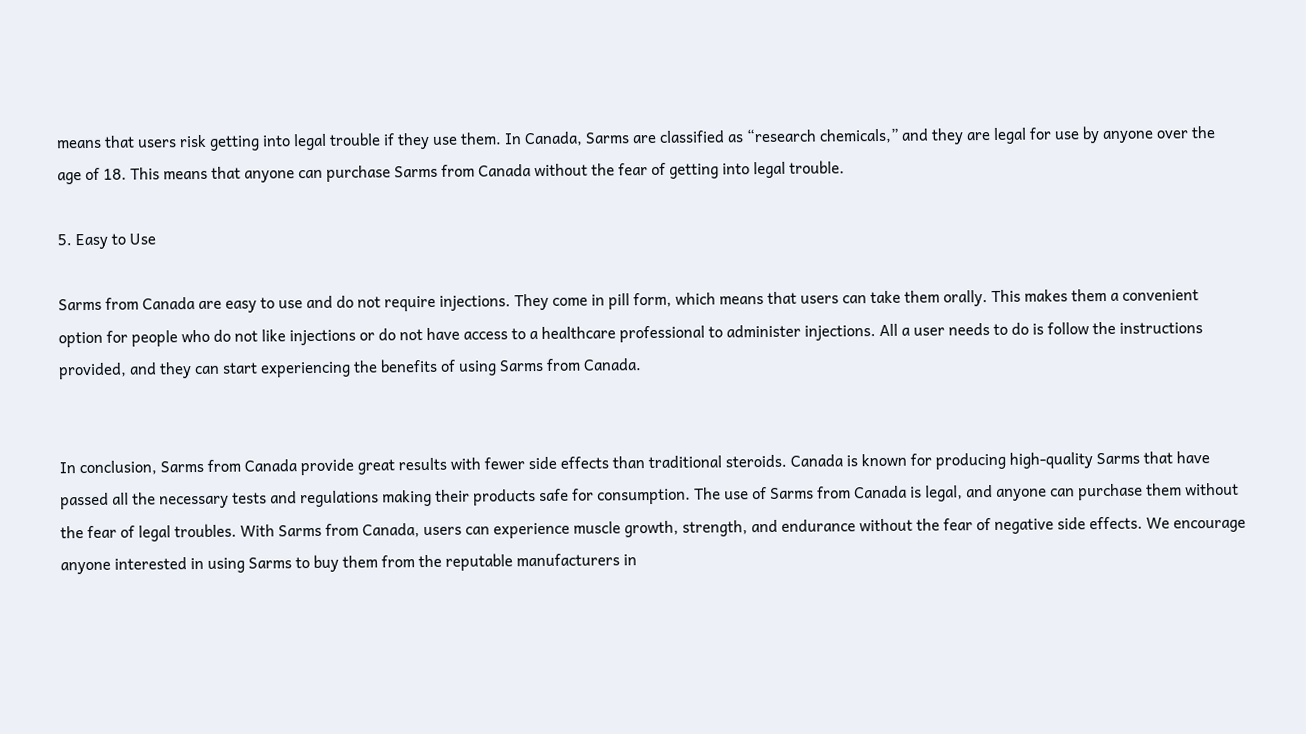means that users risk getting into legal trouble if they use them. In Canada, Sarms are classified as “research chemicals,” and they are legal for use by anyone over the age of 18. This means that anyone can purchase Sarms from Canada without the fear of getting into legal trouble.

5. Easy to Use

Sarms from Canada are easy to use and do not require injections. They come in pill form, which means that users can take them orally. This makes them a convenient option for people who do not like injections or do not have access to a healthcare professional to administer injections. All a user needs to do is follow the instructions provided, and they can start experiencing the benefits of using Sarms from Canada.


In conclusion, Sarms from Canada provide great results with fewer side effects than traditional steroids. Canada is known for producing high-quality Sarms that have passed all the necessary tests and regulations making their products safe for consumption. The use of Sarms from Canada is legal, and anyone can purchase them without the fear of legal troubles. With Sarms from Canada, users can experience muscle growth, strength, and endurance without the fear of negative side effects. We encourage anyone interested in using Sarms to buy them from the reputable manufacturers in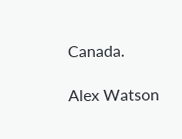Canada.

Alex Watson